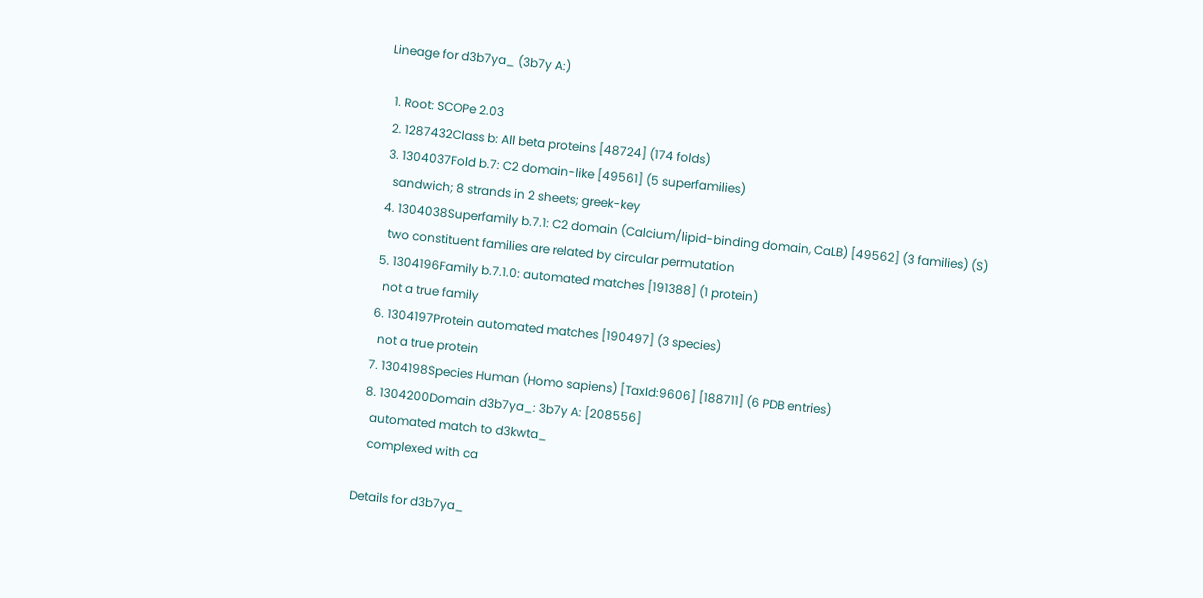Lineage for d3b7ya_ (3b7y A:)

  1. Root: SCOPe 2.03
  2. 1287432Class b: All beta proteins [48724] (174 folds)
  3. 1304037Fold b.7: C2 domain-like [49561] (5 superfamilies)
    sandwich; 8 strands in 2 sheets; greek-key
  4. 1304038Superfamily b.7.1: C2 domain (Calcium/lipid-binding domain, CaLB) [49562] (3 families) (S)
    two constituent families are related by circular permutation
  5. 1304196Family b.7.1.0: automated matches [191388] (1 protein)
    not a true family
  6. 1304197Protein automated matches [190497] (3 species)
    not a true protein
  7. 1304198Species Human (Homo sapiens) [TaxId:9606] [188711] (6 PDB entries)
  8. 1304200Domain d3b7ya_: 3b7y A: [208556]
    automated match to d3kwta_
    complexed with ca

Details for d3b7ya_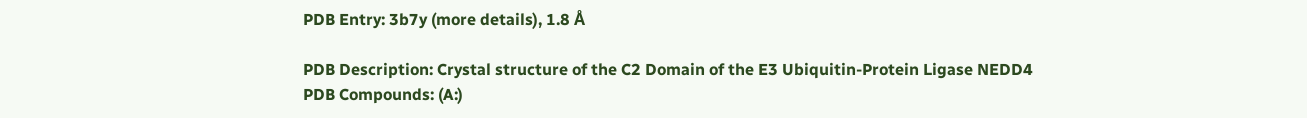PDB Entry: 3b7y (more details), 1.8 Å

PDB Description: Crystal structure of the C2 Domain of the E3 Ubiquitin-Protein Ligase NEDD4
PDB Compounds: (A:)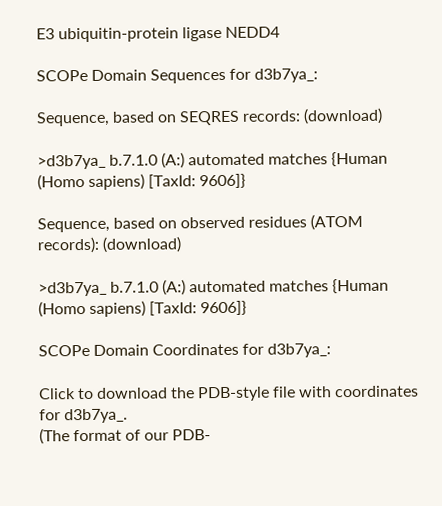E3 ubiquitin-protein ligase NEDD4

SCOPe Domain Sequences for d3b7ya_:

Sequence, based on SEQRES records: (download)

>d3b7ya_ b.7.1.0 (A:) automated matches {Human (Homo sapiens) [TaxId: 9606]}

Sequence, based on observed residues (ATOM records): (download)

>d3b7ya_ b.7.1.0 (A:) automated matches {Human (Homo sapiens) [TaxId: 9606]}

SCOPe Domain Coordinates for d3b7ya_:

Click to download the PDB-style file with coordinates for d3b7ya_.
(The format of our PDB-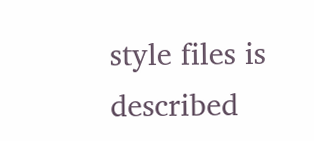style files is described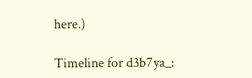here.)

Timeline for d3b7ya_: